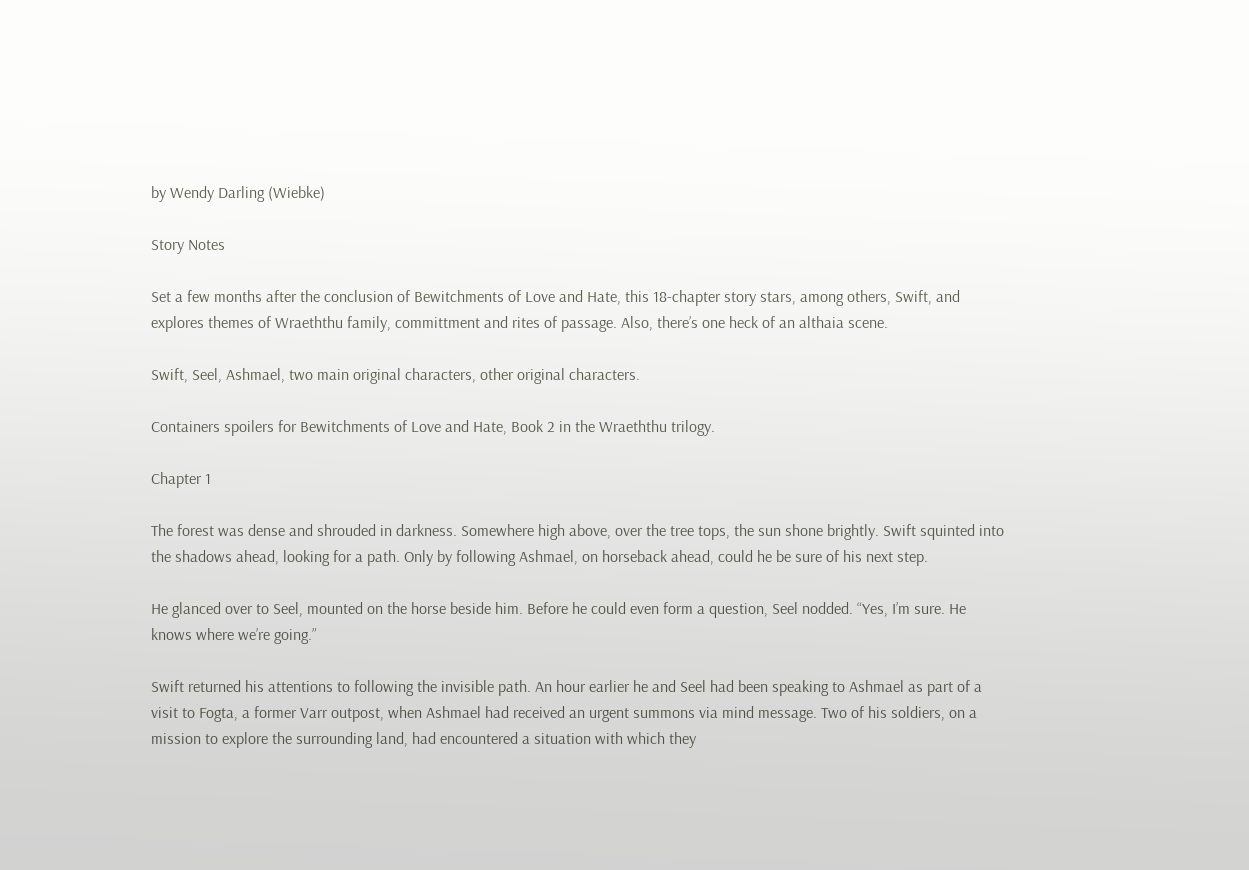by Wendy Darling (Wiebke)

Story Notes

Set a few months after the conclusion of Bewitchments of Love and Hate, this 18-chapter story stars, among others, Swift, and explores themes of Wraeththu family, committment and rites of passage. Also, there’s one heck of an althaia scene.

Swift, Seel, Ashmael, two main original characters, other original characters.

Containers spoilers for Bewitchments of Love and Hate, Book 2 in the Wraeththu trilogy.

Chapter 1

The forest was dense and shrouded in darkness. Somewhere high above, over the tree tops, the sun shone brightly. Swift squinted into the shadows ahead, looking for a path. Only by following Ashmael, on horseback ahead, could he be sure of his next step.

He glanced over to Seel, mounted on the horse beside him. Before he could even form a question, Seel nodded. “Yes, I’m sure. He knows where we’re going.”

Swift returned his attentions to following the invisible path. An hour earlier he and Seel had been speaking to Ashmael as part of a visit to Fogta, a former Varr outpost, when Ashmael had received an urgent summons via mind message. Two of his soldiers, on a mission to explore the surrounding land, had encountered a situation with which they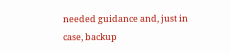needed guidance and, just in case, backup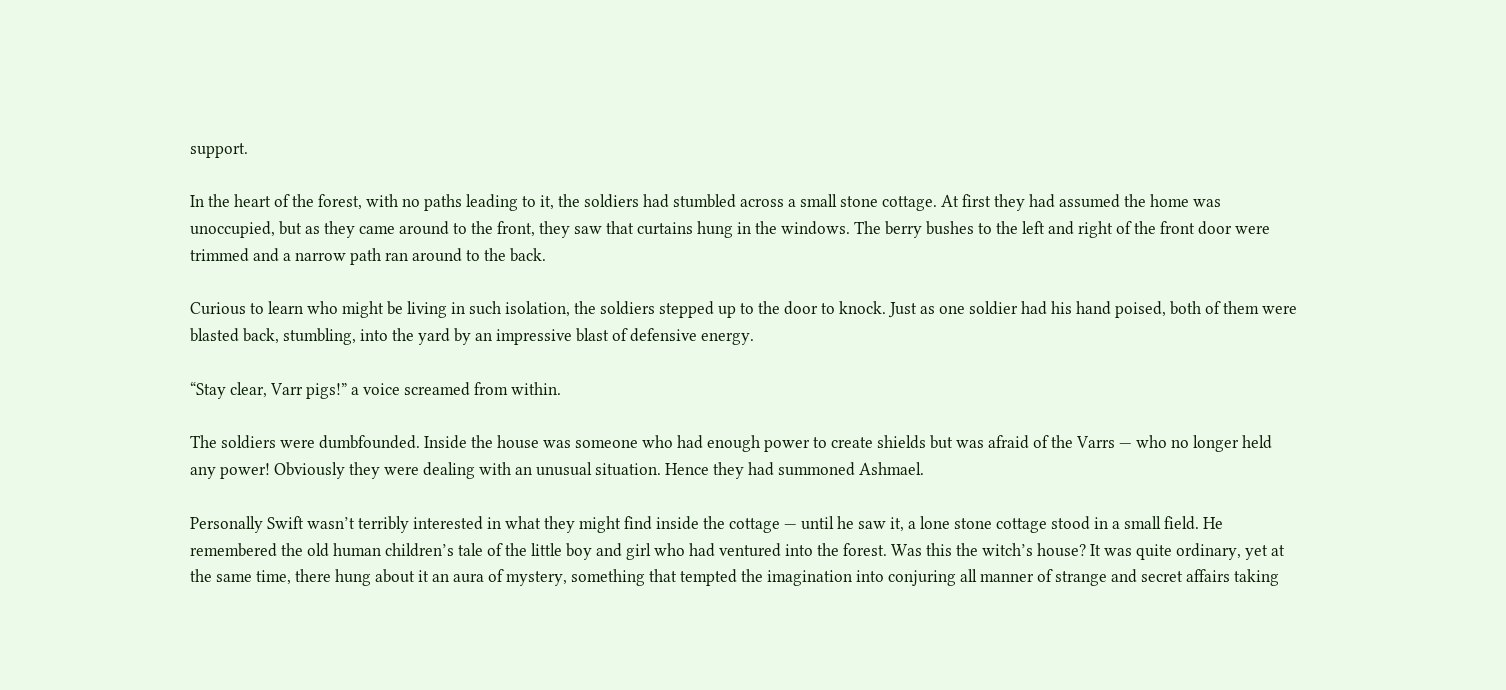support.

In the heart of the forest, with no paths leading to it, the soldiers had stumbled across a small stone cottage. At first they had assumed the home was unoccupied, but as they came around to the front, they saw that curtains hung in the windows. The berry bushes to the left and right of the front door were trimmed and a narrow path ran around to the back.

Curious to learn who might be living in such isolation, the soldiers stepped up to the door to knock. Just as one soldier had his hand poised, both of them were blasted back, stumbling, into the yard by an impressive blast of defensive energy.

“Stay clear, Varr pigs!” a voice screamed from within.

The soldiers were dumbfounded. Inside the house was someone who had enough power to create shields but was afraid of the Varrs — who no longer held any power! Obviously they were dealing with an unusual situation. Hence they had summoned Ashmael.

Personally Swift wasn’t terribly interested in what they might find inside the cottage — until he saw it, a lone stone cottage stood in a small field. He remembered the old human children’s tale of the little boy and girl who had ventured into the forest. Was this the witch’s house? It was quite ordinary, yet at the same time, there hung about it an aura of mystery, something that tempted the imagination into conjuring all manner of strange and secret affairs taking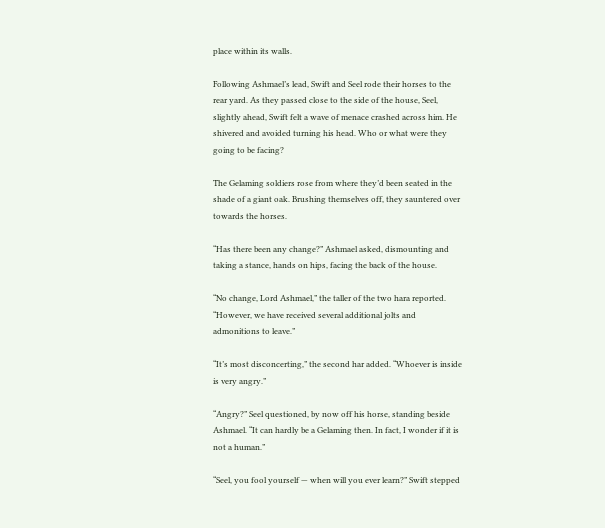place within its walls.

Following Ashmael’s lead, Swift and Seel rode their horses to the rear yard. As they passed close to the side of the house, Seel, slightly ahead, Swift felt a wave of menace crashed across him. He shivered and avoided turning his head. Who or what were they going to be facing?

The Gelaming soldiers rose from where they’d been seated in the shade of a giant oak. Brushing themselves off, they sauntered over towards the horses.

“Has there been any change?” Ashmael asked, dismounting and taking a stance, hands on hips, facing the back of the house.

“No change, Lord Ashmael,” the taller of the two hara reported. “However, we have received several additional jolts and admonitions to leave.”

“It’s most disconcerting,” the second har added. “Whoever is inside is very angry.”

“Angry?” Seel questioned, by now off his horse, standing beside Ashmael. “It can hardly be a Gelaming then. In fact, I wonder if it is not a human.”

“Seel, you fool yourself — when will you ever learn?” Swift stepped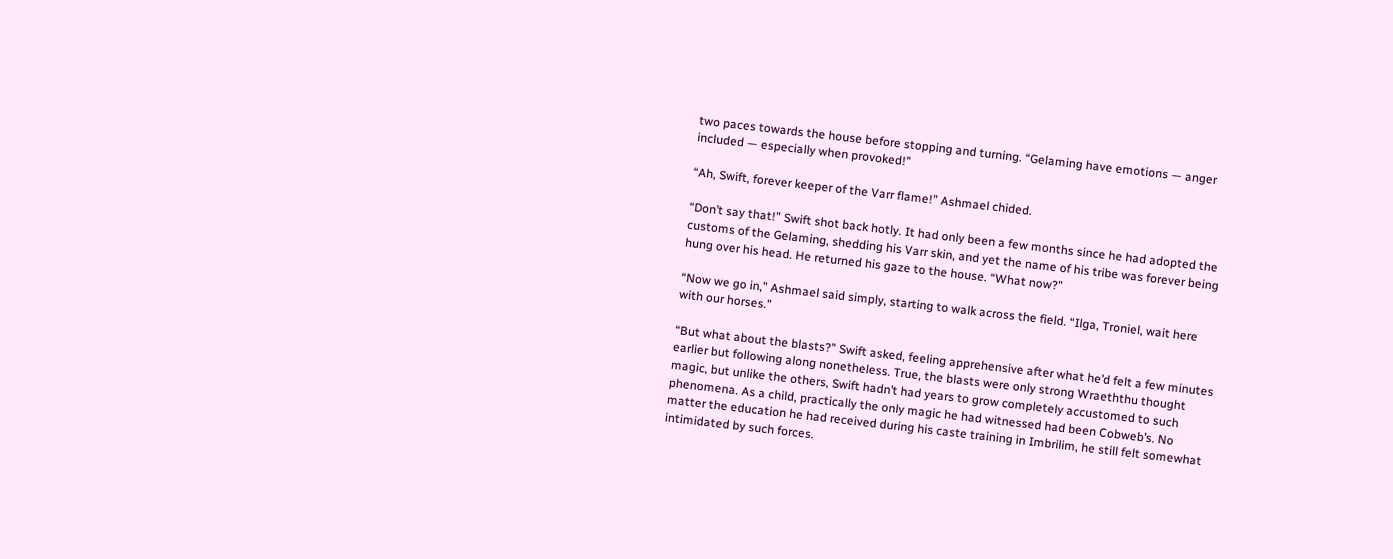two paces towards the house before stopping and turning. “Gelaming have emotions — anger included — especially when provoked!”

“Ah, Swift, forever keeper of the Varr flame!” Ashmael chided.

“Don’t say that!” Swift shot back hotly. It had only been a few months since he had adopted the customs of the Gelaming, shedding his Varr skin, and yet the name of his tribe was forever being hung over his head. He returned his gaze to the house. “What now?”

“Now we go in,” Ashmael said simply, starting to walk across the field. “Ilga, Troniel, wait here with our horses.”

“But what about the blasts?” Swift asked, feeling apprehensive after what he’d felt a few minutes earlier but following along nonetheless. True, the blasts were only strong Wraeththu thought magic, but unlike the others, Swift hadn’t had years to grow completely accustomed to such phenomena. As a child, practically the only magic he had witnessed had been Cobweb’s. No matter the education he had received during his caste training in Imbrilim, he still felt somewhat intimidated by such forces.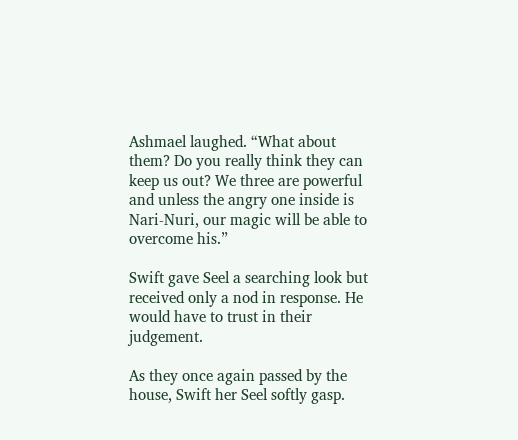Ashmael laughed. “What about them? Do you really think they can keep us out? We three are powerful and unless the angry one inside is Nari-Nuri, our magic will be able to overcome his.”

Swift gave Seel a searching look but received only a nod in response. He would have to trust in their judgement.

As they once again passed by the house, Swift her Seel softly gasp.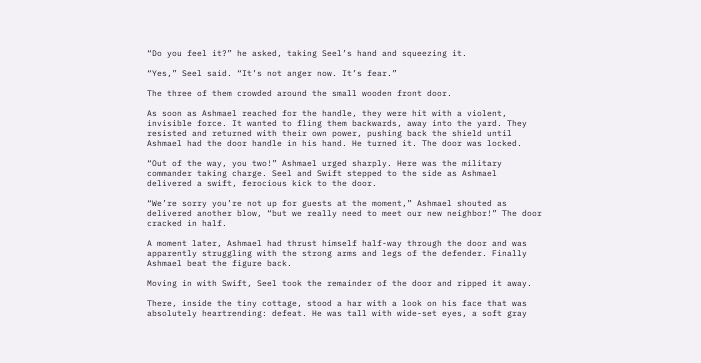“Do you feel it?” he asked, taking Seel’s hand and squeezing it.

“Yes,” Seel said. “It’s not anger now. It’s fear.”

The three of them crowded around the small wooden front door.

As soon as Ashmael reached for the handle, they were hit with a violent, invisible force. It wanted to fling them backwards, away into the yard. They resisted and returned with their own power, pushing back the shield until Ashmael had the door handle in his hand. He turned it. The door was locked.

“Out of the way, you two!” Ashmael urged sharply. Here was the military commander taking charge. Seel and Swift stepped to the side as Ashmael delivered a swift, ferocious kick to the door.

“We’re sorry you’re not up for guests at the moment,” Ashmael shouted as delivered another blow, “but we really need to meet our new neighbor!” The door cracked in half.

A moment later, Ashmael had thrust himself half-way through the door and was apparently struggling with the strong arms and legs of the defender. Finally Ashmael beat the figure back.

Moving in with Swift, Seel took the remainder of the door and ripped it away.

There, inside the tiny cottage, stood a har with a look on his face that was absolutely heartrending: defeat. He was tall with wide-set eyes, a soft gray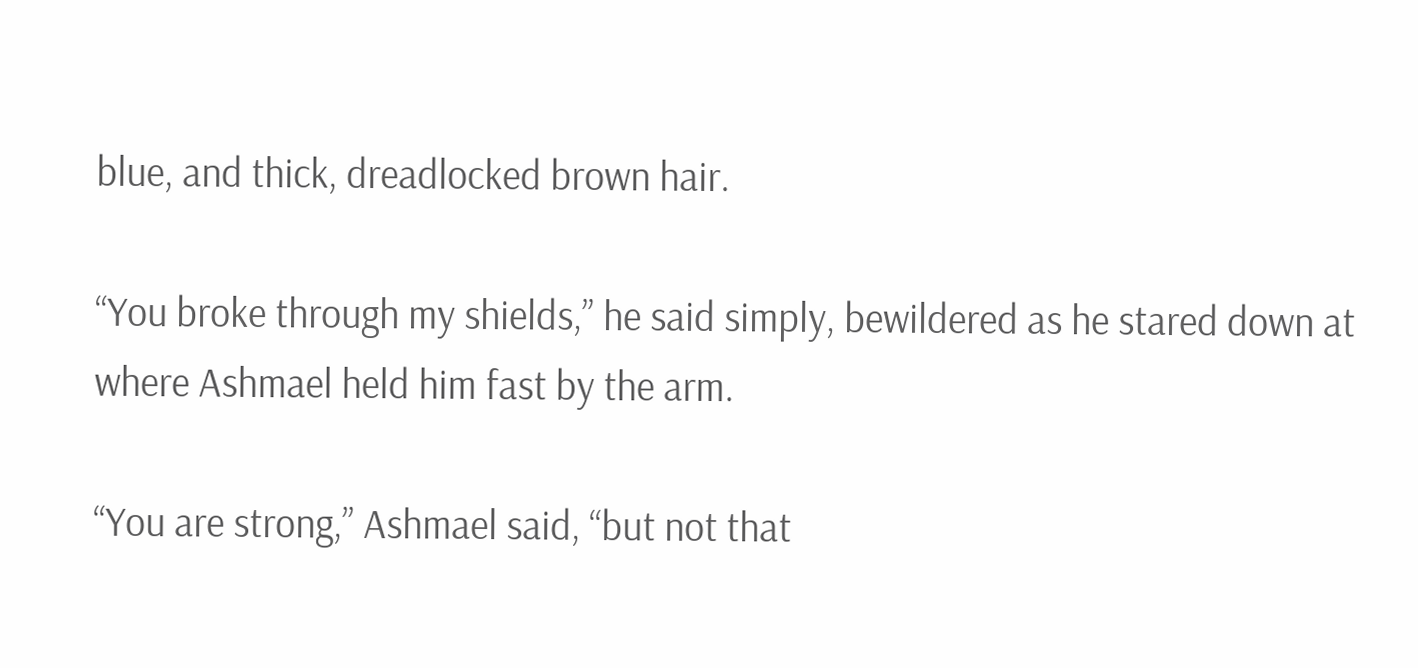blue, and thick, dreadlocked brown hair.

“You broke through my shields,” he said simply, bewildered as he stared down at where Ashmael held him fast by the arm.

“You are strong,” Ashmael said, “but not that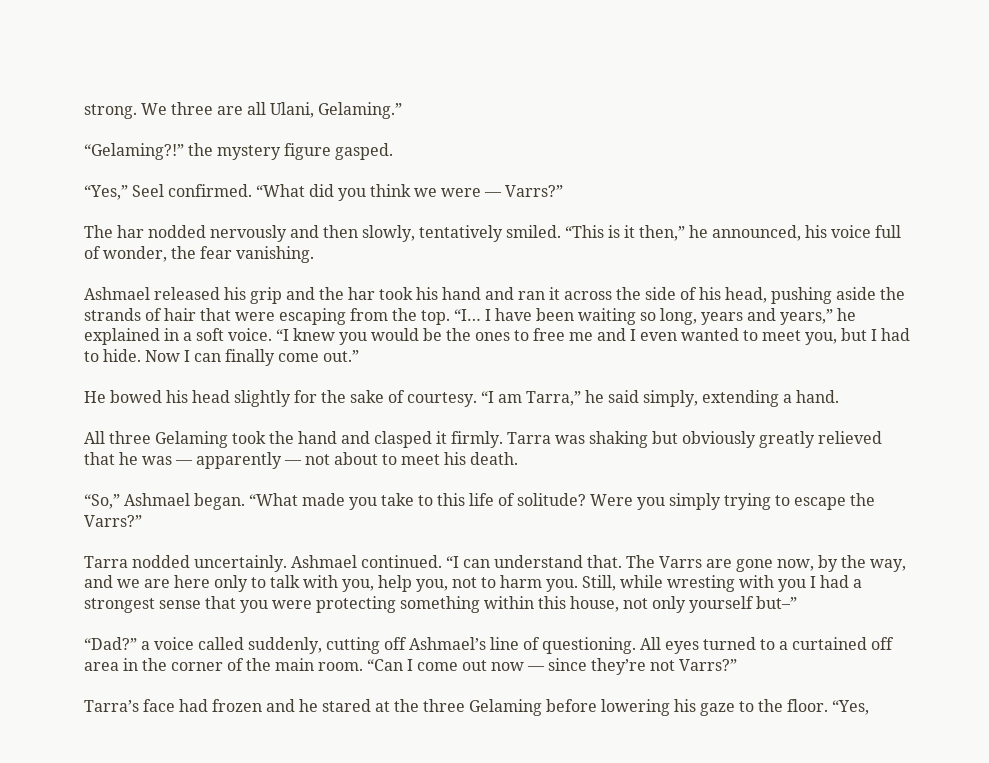strong. We three are all Ulani, Gelaming.”

“Gelaming?!” the mystery figure gasped.

“Yes,” Seel confirmed. “What did you think we were — Varrs?”

The har nodded nervously and then slowly, tentatively smiled. “This is it then,” he announced, his voice full of wonder, the fear vanishing.

Ashmael released his grip and the har took his hand and ran it across the side of his head, pushing aside the strands of hair that were escaping from the top. “I… I have been waiting so long, years and years,” he explained in a soft voice. “I knew you would be the ones to free me and I even wanted to meet you, but I had to hide. Now I can finally come out.”

He bowed his head slightly for the sake of courtesy. “I am Tarra,” he said simply, extending a hand.

All three Gelaming took the hand and clasped it firmly. Tarra was shaking but obviously greatly relieved that he was — apparently — not about to meet his death.

“So,” Ashmael began. “What made you take to this life of solitude? Were you simply trying to escape the Varrs?”

Tarra nodded uncertainly. Ashmael continued. “I can understand that. The Varrs are gone now, by the way, and we are here only to talk with you, help you, not to harm you. Still, while wresting with you I had a strongest sense that you were protecting something within this house, not only yourself but–”

“Dad?” a voice called suddenly, cutting off Ashmael’s line of questioning. All eyes turned to a curtained off area in the corner of the main room. “Can I come out now — since they’re not Varrs?”

Tarra’s face had frozen and he stared at the three Gelaming before lowering his gaze to the floor. “Yes,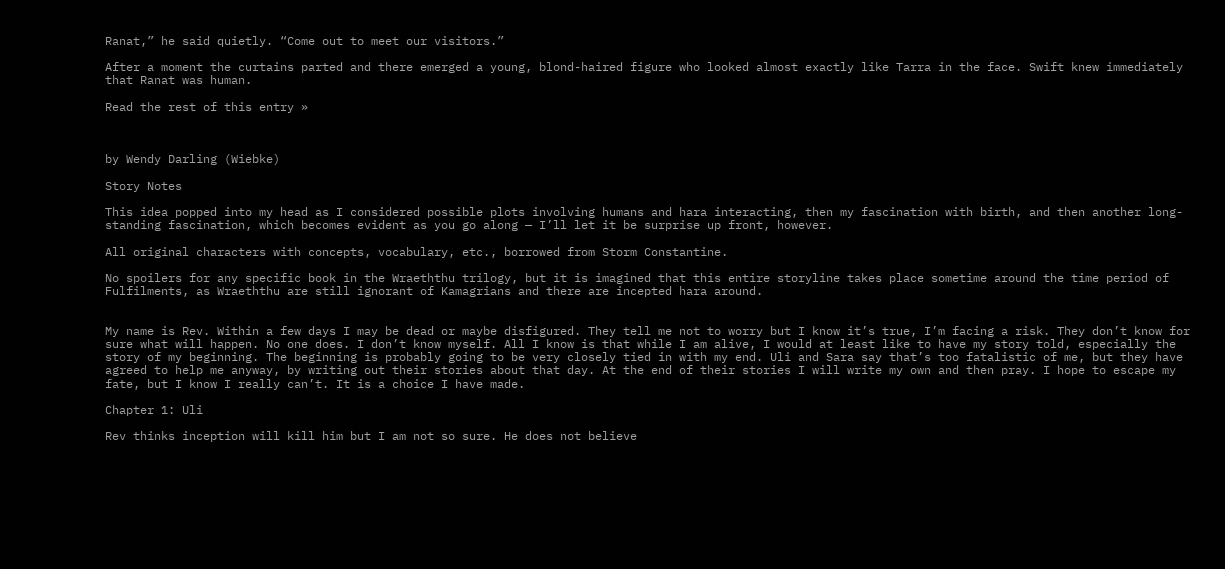Ranat,” he said quietly. “Come out to meet our visitors.”

After a moment the curtains parted and there emerged a young, blond-haired figure who looked almost exactly like Tarra in the face. Swift knew immediately that Ranat was human.

Read the rest of this entry »



by Wendy Darling (Wiebke)

Story Notes

This idea popped into my head as I considered possible plots involving humans and hara interacting, then my fascination with birth, and then another long-standing fascination, which becomes evident as you go along — I’ll let it be surprise up front, however.

All original characters with concepts, vocabulary, etc., borrowed from Storm Constantine.

No spoilers for any specific book in the Wraeththu trilogy, but it is imagined that this entire storyline takes place sometime around the time period of Fulfilments, as Wraeththu are still ignorant of Kamagrians and there are incepted hara around.


My name is Rev. Within a few days I may be dead or maybe disfigured. They tell me not to worry but I know it’s true, I’m facing a risk. They don’t know for sure what will happen. No one does. I don’t know myself. All I know is that while I am alive, I would at least like to have my story told, especially the story of my beginning. The beginning is probably going to be very closely tied in with my end. Uli and Sara say that’s too fatalistic of me, but they have agreed to help me anyway, by writing out their stories about that day. At the end of their stories I will write my own and then pray. I hope to escape my fate, but I know I really can’t. It is a choice I have made.

Chapter 1: Uli

Rev thinks inception will kill him but I am not so sure. He does not believe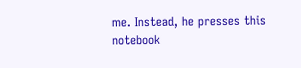me. Instead, he presses this notebook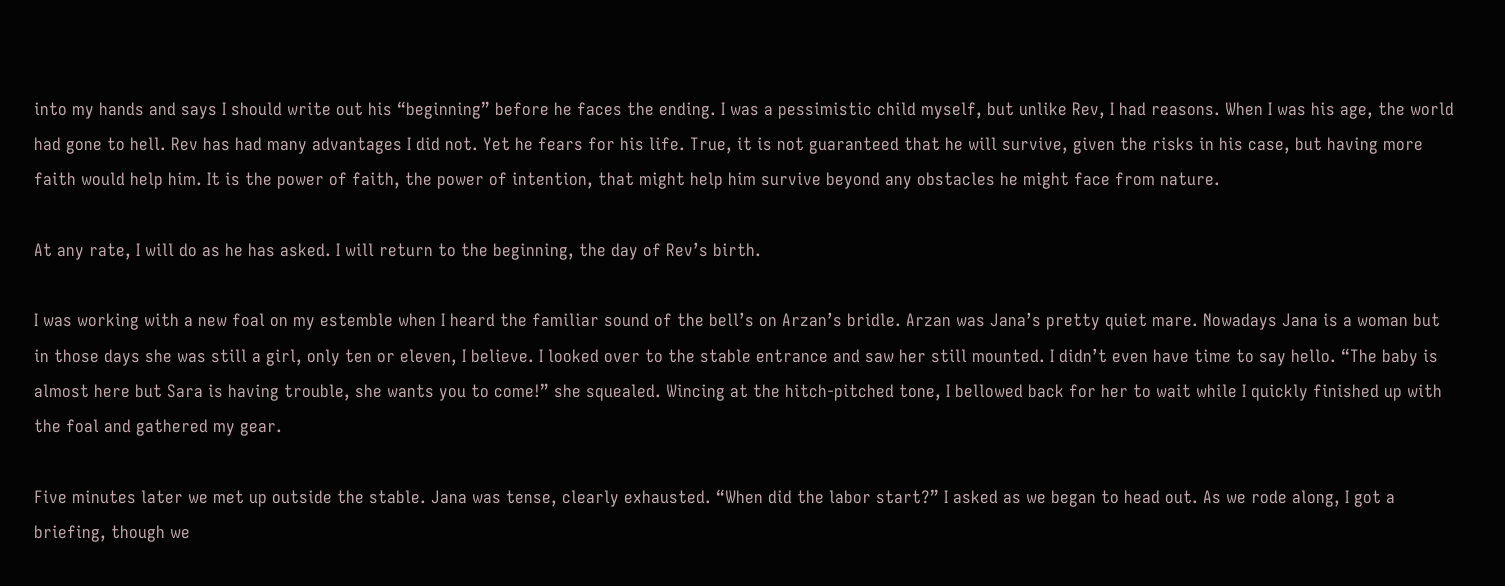into my hands and says I should write out his “beginning” before he faces the ending. I was a pessimistic child myself, but unlike Rev, I had reasons. When I was his age, the world had gone to hell. Rev has had many advantages I did not. Yet he fears for his life. True, it is not guaranteed that he will survive, given the risks in his case, but having more faith would help him. It is the power of faith, the power of intention, that might help him survive beyond any obstacles he might face from nature.

At any rate, I will do as he has asked. I will return to the beginning, the day of Rev’s birth.

I was working with a new foal on my estemble when I heard the familiar sound of the bell’s on Arzan’s bridle. Arzan was Jana’s pretty quiet mare. Nowadays Jana is a woman but in those days she was still a girl, only ten or eleven, I believe. I looked over to the stable entrance and saw her still mounted. I didn’t even have time to say hello. “The baby is almost here but Sara is having trouble, she wants you to come!” she squealed. Wincing at the hitch-pitched tone, I bellowed back for her to wait while I quickly finished up with the foal and gathered my gear.

Five minutes later we met up outside the stable. Jana was tense, clearly exhausted. “When did the labor start?” I asked as we began to head out. As we rode along, I got a briefing, though we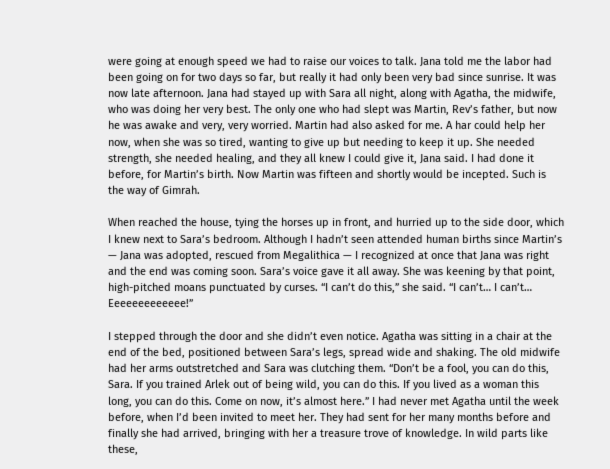were going at enough speed we had to raise our voices to talk. Jana told me the labor had been going on for two days so far, but really it had only been very bad since sunrise. It was now late afternoon. Jana had stayed up with Sara all night, along with Agatha, the midwife, who was doing her very best. The only one who had slept was Martin, Rev’s father, but now he was awake and very, very worried. Martin had also asked for me. A har could help her now, when she was so tired, wanting to give up but needing to keep it up. She needed strength, she needed healing, and they all knew I could give it, Jana said. I had done it before, for Martin’s birth. Now Martin was fifteen and shortly would be incepted. Such is the way of Gimrah.

When reached the house, tying the horses up in front, and hurried up to the side door, which I knew next to Sara’s bedroom. Although I hadn’t seen attended human births since Martin’s — Jana was adopted, rescued from Megalithica — I recognized at once that Jana was right and the end was coming soon. Sara’s voice gave it all away. She was keening by that point, high-pitched moans punctuated by curses. “I can’t do this,” she said. “I can’t… I can’t… Eeeeeeeeeeeee!”

I stepped through the door and she didn’t even notice. Agatha was sitting in a chair at the end of the bed, positioned between Sara’s legs, spread wide and shaking. The old midwife had her arms outstretched and Sara was clutching them. “Don’t be a fool, you can do this, Sara. If you trained Arlek out of being wild, you can do this. If you lived as a woman this long, you can do this. Come on now, it’s almost here.” I had never met Agatha until the week before, when I’d been invited to meet her. They had sent for her many months before and finally she had arrived, bringing with her a treasure trove of knowledge. In wild parts like these,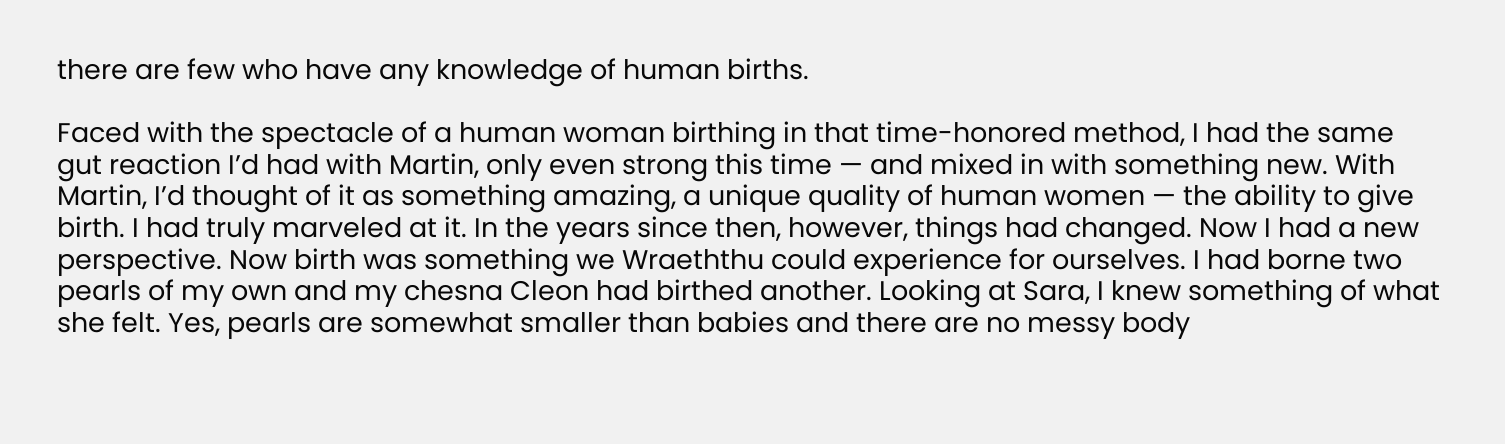there are few who have any knowledge of human births.

Faced with the spectacle of a human woman birthing in that time-honored method, I had the same gut reaction I’d had with Martin, only even strong this time — and mixed in with something new. With Martin, I’d thought of it as something amazing, a unique quality of human women — the ability to give birth. I had truly marveled at it. In the years since then, however, things had changed. Now I had a new perspective. Now birth was something we Wraeththu could experience for ourselves. I had borne two pearls of my own and my chesna Cleon had birthed another. Looking at Sara, I knew something of what she felt. Yes, pearls are somewhat smaller than babies and there are no messy body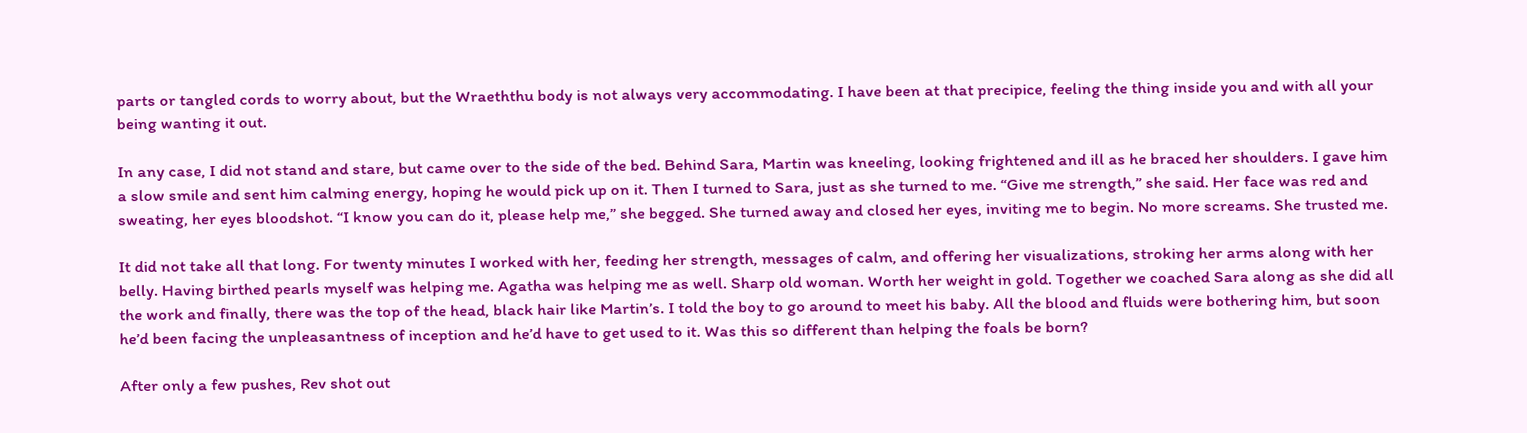parts or tangled cords to worry about, but the Wraeththu body is not always very accommodating. I have been at that precipice, feeling the thing inside you and with all your being wanting it out.

In any case, I did not stand and stare, but came over to the side of the bed. Behind Sara, Martin was kneeling, looking frightened and ill as he braced her shoulders. I gave him a slow smile and sent him calming energy, hoping he would pick up on it. Then I turned to Sara, just as she turned to me. “Give me strength,” she said. Her face was red and sweating, her eyes bloodshot. “I know you can do it, please help me,” she begged. She turned away and closed her eyes, inviting me to begin. No more screams. She trusted me.

It did not take all that long. For twenty minutes I worked with her, feeding her strength, messages of calm, and offering her visualizations, stroking her arms along with her belly. Having birthed pearls myself was helping me. Agatha was helping me as well. Sharp old woman. Worth her weight in gold. Together we coached Sara along as she did all the work and finally, there was the top of the head, black hair like Martin’s. I told the boy to go around to meet his baby. All the blood and fluids were bothering him, but soon he’d been facing the unpleasantness of inception and he’d have to get used to it. Was this so different than helping the foals be born?

After only a few pushes, Rev shot out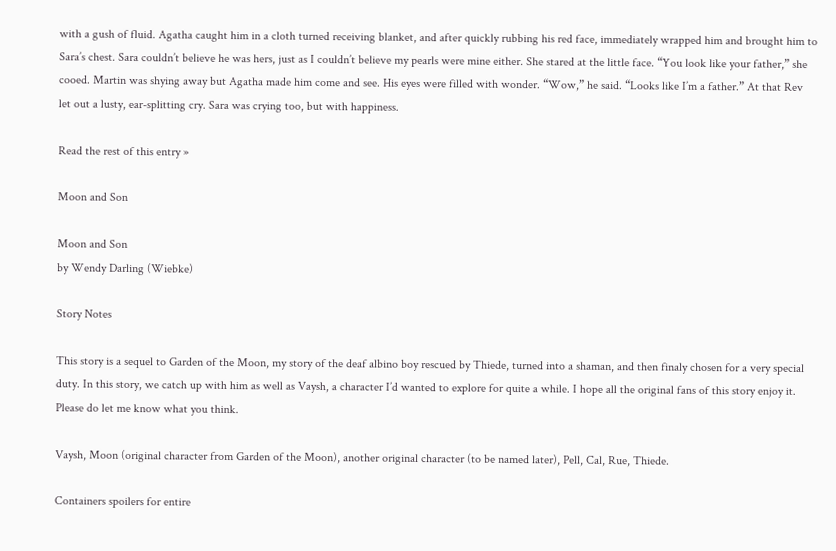with a gush of fluid. Agatha caught him in a cloth turned receiving blanket, and after quickly rubbing his red face, immediately wrapped him and brought him to Sara’s chest. Sara couldn’t believe he was hers, just as I couldn’t believe my pearls were mine either. She stared at the little face. “You look like your father,” she cooed. Martin was shying away but Agatha made him come and see. His eyes were filled with wonder. “Wow,” he said. “Looks like I’m a father.” At that Rev let out a lusty, ear-splitting cry. Sara was crying too, but with happiness.

Read the rest of this entry »

Moon and Son

Moon and Son
by Wendy Darling (Wiebke)

Story Notes

This story is a sequel to Garden of the Moon, my story of the deaf albino boy rescued by Thiede, turned into a shaman, and then finaly chosen for a very special duty. In this story, we catch up with him as well as Vaysh, a character I’d wanted to explore for quite a while. I hope all the original fans of this story enjoy it. Please do let me know what you think.

Vaysh, Moon (original character from Garden of the Moon), another original character (to be named later), Pell, Cal, Rue, Thiede.

Containers spoilers for entire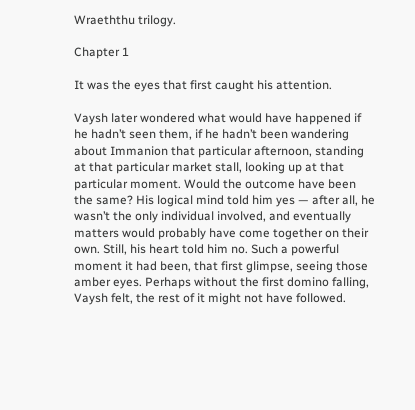Wraeththu trilogy.

Chapter 1

It was the eyes that first caught his attention.

Vaysh later wondered what would have happened if he hadn’t seen them, if he hadn’t been wandering about Immanion that particular afternoon, standing at that particular market stall, looking up at that particular moment. Would the outcome have been the same? His logical mind told him yes — after all, he wasn’t the only individual involved, and eventually matters would probably have come together on their own. Still, his heart told him no. Such a powerful moment it had been, that first glimpse, seeing those amber eyes. Perhaps without the first domino falling, Vaysh felt, the rest of it might not have followed.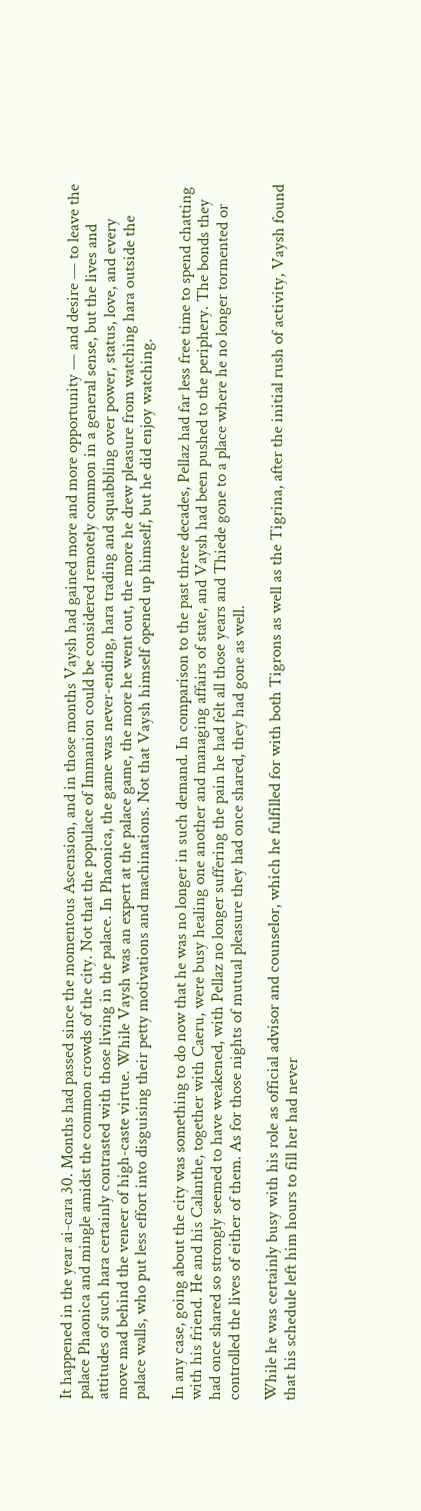It happened in the year ai-cara 30. Months had passed since the momentous Ascension, and in those months Vaysh had gained more and more opportunity — and desire — to leave the palace Phaonica and mingle amidst the common crowds of the city. Not that the populace of Immanion could be considered remotely common in a general sense, but the lives and attitudes of such hara certainly contrasted with those living in the palace. In Phaonica, the game was never-ending, hara trading and squabbling over power, status, love, and every move mad behind the veneer of high-caste virtue. While Vaysh was an expert at the palace game, the more he went out, the more he drew pleasure from watching hara outside the palace walls, who put less effort into disguising their petty motivations and machinations. Not that Vaysh himself opened up himself, but he did enjoy watching.

In any case, going about the city was something to do now that he was no longer in such demand. In comparison to the past three decades, Pellaz had far less free time to spend chatting with his friend. He and his Calanthe, together with Caeru, were busy healing one another and managing affairs of state, and Vaysh had been pushed to the periphery. The bonds they had once shared so strongly seemed to have weakened, with Pellaz no longer suffering the pain he had felt all those years and Thiede gone to a place where he no longer tormented or controlled the lives of either of them. As for those nights of mutual pleasure they had once shared, they had gone as well.

While he was certainly busy with his role as official advisor and counselor, which he fulfilled for with both Tigrons as well as the Tigrina, after the initial rush of activity, Vaysh found that his schedule left him hours to fill her had never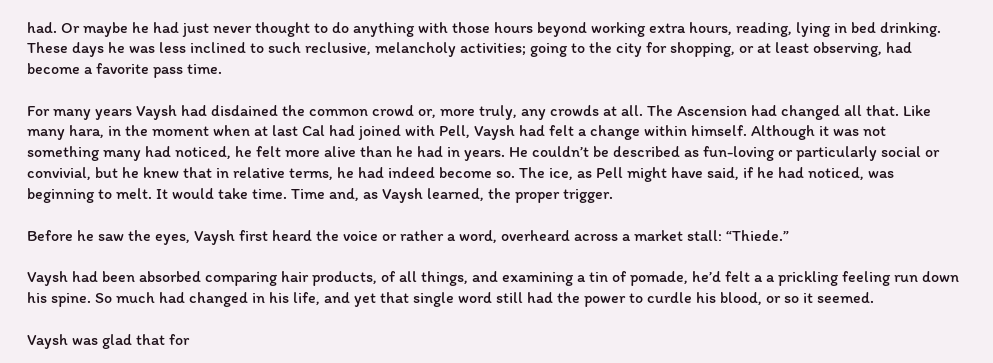had. Or maybe he had just never thought to do anything with those hours beyond working extra hours, reading, lying in bed drinking. These days he was less inclined to such reclusive, melancholy activities; going to the city for shopping, or at least observing, had become a favorite pass time.

For many years Vaysh had disdained the common crowd or, more truly, any crowds at all. The Ascension had changed all that. Like many hara, in the moment when at last Cal had joined with Pell, Vaysh had felt a change within himself. Although it was not something many had noticed, he felt more alive than he had in years. He couldn’t be described as fun-loving or particularly social or convivial, but he knew that in relative terms, he had indeed become so. The ice, as Pell might have said, if he had noticed, was beginning to melt. It would take time. Time and, as Vaysh learned, the proper trigger.

Before he saw the eyes, Vaysh first heard the voice or rather a word, overheard across a market stall: “Thiede.”

Vaysh had been absorbed comparing hair products, of all things, and examining a tin of pomade, he’d felt a a prickling feeling run down his spine. So much had changed in his life, and yet that single word still had the power to curdle his blood, or so it seemed.

Vaysh was glad that for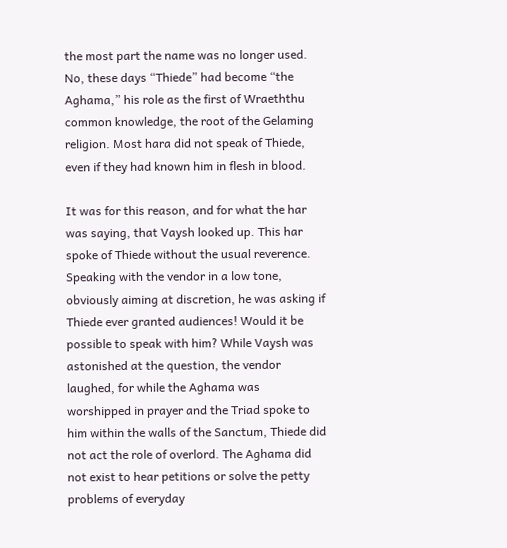the most part the name was no longer used. No, these days “Thiede” had become “the Aghama,” his role as the first of Wraeththu common knowledge, the root of the Gelaming religion. Most hara did not speak of Thiede, even if they had known him in flesh in blood.

It was for this reason, and for what the har was saying, that Vaysh looked up. This har spoke of Thiede without the usual reverence. Speaking with the vendor in a low tone, obviously aiming at discretion, he was asking if Thiede ever granted audiences! Would it be possible to speak with him? While Vaysh was astonished at the question, the vendor laughed, for while the Aghama was worshipped in prayer and the Triad spoke to him within the walls of the Sanctum, Thiede did not act the role of overlord. The Aghama did not exist to hear petitions or solve the petty problems of everyday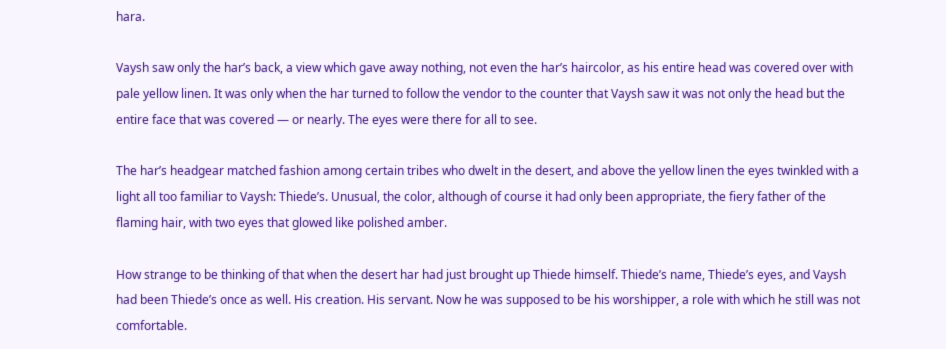hara.

Vaysh saw only the har’s back, a view which gave away nothing, not even the har’s haircolor, as his entire head was covered over with pale yellow linen. It was only when the har turned to follow the vendor to the counter that Vaysh saw it was not only the head but the entire face that was covered — or nearly. The eyes were there for all to see.

The har’s headgear matched fashion among certain tribes who dwelt in the desert, and above the yellow linen the eyes twinkled with a light all too familiar to Vaysh: Thiede’s. Unusual, the color, although of course it had only been appropriate, the fiery father of the flaming hair, with two eyes that glowed like polished amber.

How strange to be thinking of that when the desert har had just brought up Thiede himself. Thiede’s name, Thiede’s eyes, and Vaysh had been Thiede’s once as well. His creation. His servant. Now he was supposed to be his worshipper, a role with which he still was not comfortable.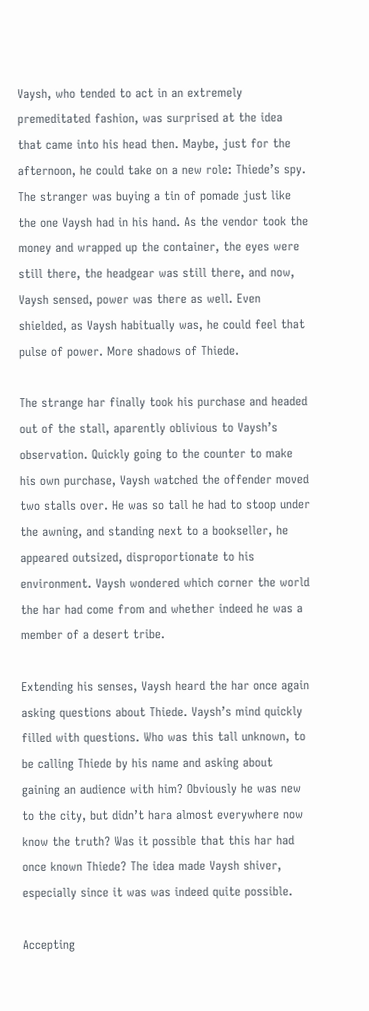Vaysh, who tended to act in an extremely premeditated fashion, was surprised at the idea that came into his head then. Maybe, just for the afternoon, he could take on a new role: Thiede’s spy. The stranger was buying a tin of pomade just like the one Vaysh had in his hand. As the vendor took the money and wrapped up the container, the eyes were still there, the headgear was still there, and now, Vaysh sensed, power was there as well. Even shielded, as Vaysh habitually was, he could feel that pulse of power. More shadows of Thiede.

The strange har finally took his purchase and headed out of the stall, aparently oblivious to Vaysh’s observation. Quickly going to the counter to make his own purchase, Vaysh watched the offender moved two stalls over. He was so tall he had to stoop under the awning, and standing next to a bookseller, he appeared outsized, disproportionate to his environment. Vaysh wondered which corner the world the har had come from and whether indeed he was a member of a desert tribe.

Extending his senses, Vaysh heard the har once again asking questions about Thiede. Vaysh’s mind quickly filled with questions. Who was this tall unknown, to be calling Thiede by his name and asking about gaining an audience with him? Obviously he was new to the city, but didn’t hara almost everywhere now know the truth? Was it possible that this har had once known Thiede? The idea made Vaysh shiver, especially since it was was indeed quite possible.

Accepting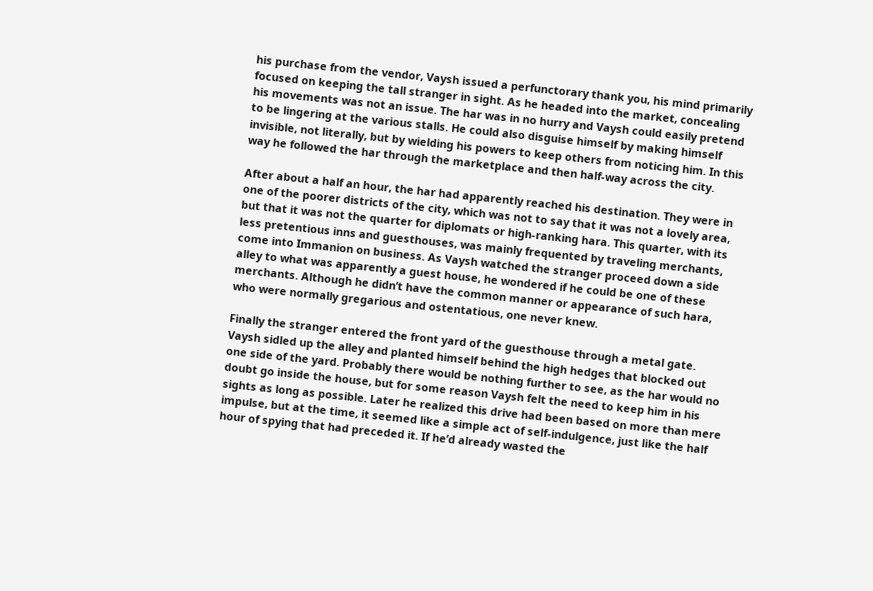his purchase from the vendor, Vaysh issued a perfunctorary thank you, his mind primarily focused on keeping the tall stranger in sight. As he headed into the market, concealing his movements was not an issue. The har was in no hurry and Vaysh could easily pretend to be lingering at the various stalls. He could also disguise himself by making himself invisible, not literally, but by wielding his powers to keep others from noticing him. In this way he followed the har through the marketplace and then half-way across the city.

After about a half an hour, the har had apparently reached his destination. They were in one of the poorer districts of the city, which was not to say that it was not a lovely area, but that it was not the quarter for diplomats or high-ranking hara. This quarter, with its less pretentious inns and guesthouses, was mainly frequented by traveling merchants, come into Immanion on business. As Vaysh watched the stranger proceed down a side alley to what was apparently a guest house, he wondered if he could be one of these merchants. Although he didn’t have the common manner or appearance of such hara, who were normally gregarious and ostentatious, one never knew.

Finally the stranger entered the front yard of the guesthouse through a metal gate. Vaysh sidled up the alley and planted himself behind the high hedges that blocked out one side of the yard. Probably there would be nothing further to see, as the har would no doubt go inside the house, but for some reason Vaysh felt the need to keep him in his sights as long as possible. Later he realized this drive had been based on more than mere impulse, but at the time, it seemed like a simple act of self-indulgence, just like the half hour of spying that had preceded it. If he’d already wasted the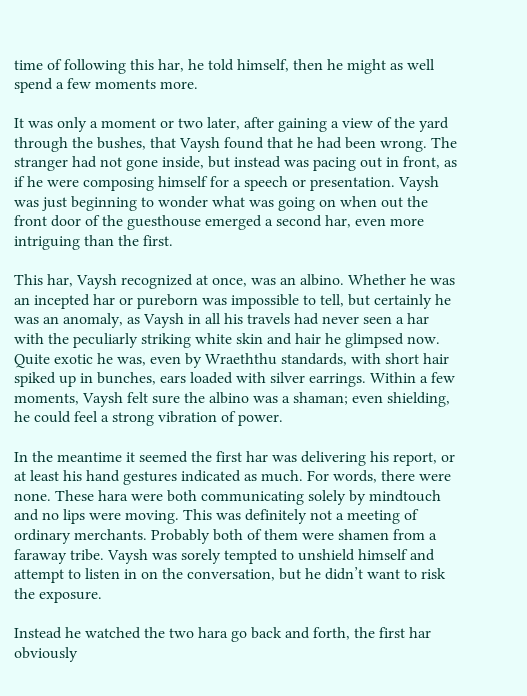time of following this har, he told himself, then he might as well spend a few moments more.

It was only a moment or two later, after gaining a view of the yard through the bushes, that Vaysh found that he had been wrong. The stranger had not gone inside, but instead was pacing out in front, as if he were composing himself for a speech or presentation. Vaysh was just beginning to wonder what was going on when out the front door of the guesthouse emerged a second har, even more intriguing than the first.

This har, Vaysh recognized at once, was an albino. Whether he was an incepted har or pureborn was impossible to tell, but certainly he was an anomaly, as Vaysh in all his travels had never seen a har with the peculiarly striking white skin and hair he glimpsed now. Quite exotic he was, even by Wraeththu standards, with short hair spiked up in bunches, ears loaded with silver earrings. Within a few moments, Vaysh felt sure the albino was a shaman; even shielding, he could feel a strong vibration of power.

In the meantime it seemed the first har was delivering his report, or at least his hand gestures indicated as much. For words, there were none. These hara were both communicating solely by mindtouch and no lips were moving. This was definitely not a meeting of ordinary merchants. Probably both of them were shamen from a faraway tribe. Vaysh was sorely tempted to unshield himself and attempt to listen in on the conversation, but he didn’t want to risk the exposure.

Instead he watched the two hara go back and forth, the first har obviously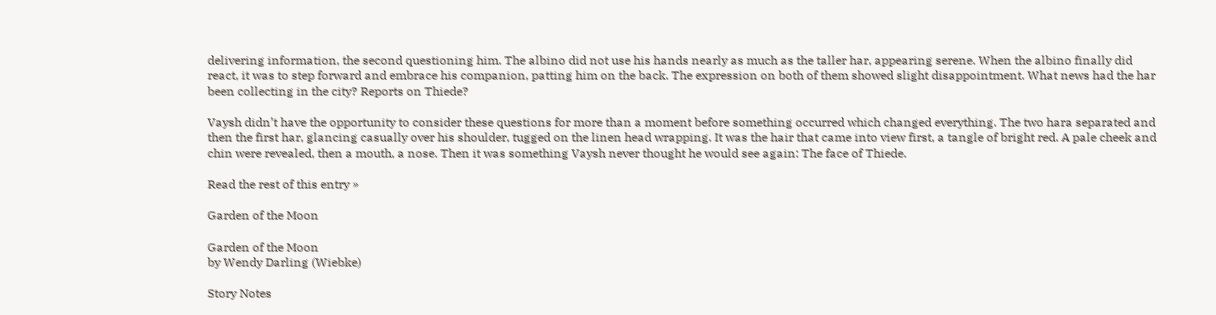delivering information, the second questioning him. The albino did not use his hands nearly as much as the taller har, appearing serene. When the albino finally did react, it was to step forward and embrace his companion, patting him on the back. The expression on both of them showed slight disappointment. What news had the har been collecting in the city? Reports on Thiede?

Vaysh didn’t have the opportunity to consider these questions for more than a moment before something occurred which changed everything. The two hara separated and then the first har, glancing casually over his shoulder, tugged on the linen head wrapping. It was the hair that came into view first, a tangle of bright red. A pale cheek and chin were revealed, then a mouth, a nose. Then it was something Vaysh never thought he would see again: The face of Thiede.

Read the rest of this entry »

Garden of the Moon

Garden of the Moon
by Wendy Darling (Wiebke)

Story Notes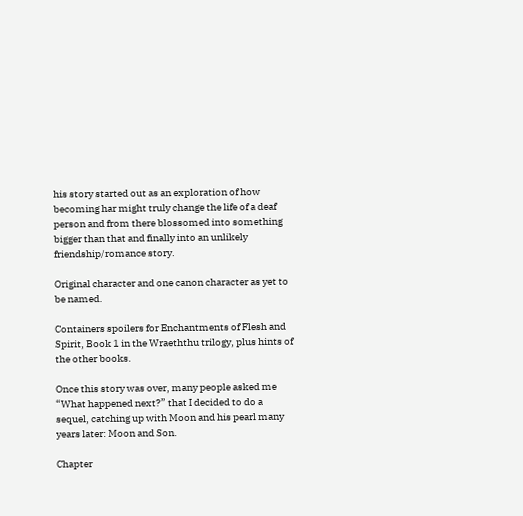his story started out as an exploration of how becoming har might truly change the life of a deaf person and from there blossomed into something bigger than that and finally into an unlikely friendship/romance story.

Original character and one canon character as yet to be named.

Containers spoilers for Enchantments of Flesh and Spirit, Book 1 in the Wraeththu trilogy, plus hints of the other books.

Once this story was over, many people asked me “What happened next?” that I decided to do a sequel, catching up with Moon and his pearl many years later: Moon and Son.

Chapter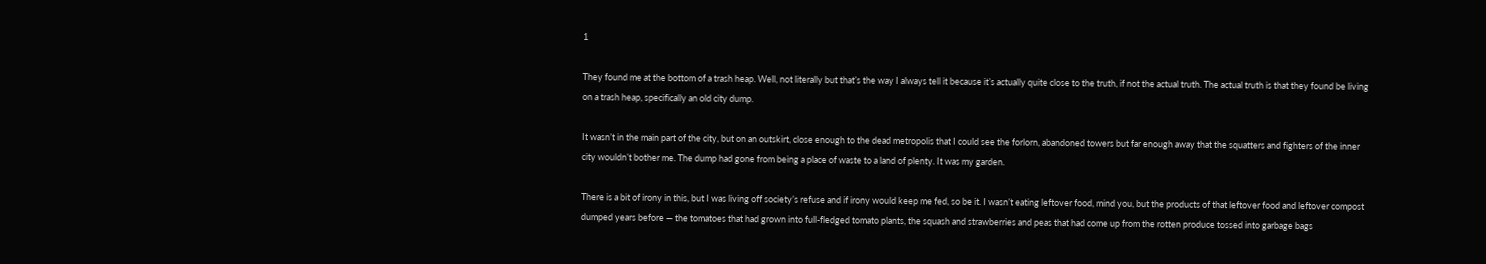1

They found me at the bottom of a trash heap. Well, not literally but that’s the way I always tell it because it’s actually quite close to the truth, if not the actual truth. The actual truth is that they found be living on a trash heap, specifically an old city dump.

It wasn’t in the main part of the city, but on an outskirt, close enough to the dead metropolis that I could see the forlorn, abandoned towers but far enough away that the squatters and fighters of the inner city wouldn’t bother me. The dump had gone from being a place of waste to a land of plenty. It was my garden.

There is a bit of irony in this, but I was living off society’s refuse and if irony would keep me fed, so be it. I wasn’t eating leftover food, mind you, but the products of that leftover food and leftover compost dumped years before — the tomatoes that had grown into full-fledged tomato plants, the squash and strawberries and peas that had come up from the rotten produce tossed into garbage bags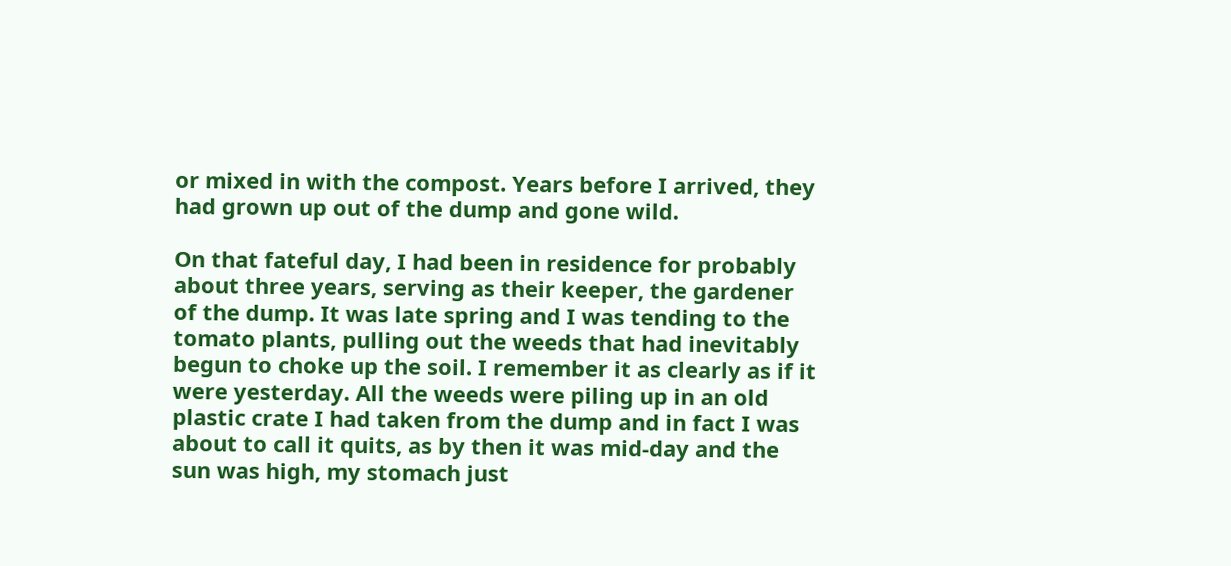or mixed in with the compost. Years before I arrived, they had grown up out of the dump and gone wild.

On that fateful day, I had been in residence for probably about three years, serving as their keeper, the gardener of the dump. It was late spring and I was tending to the tomato plants, pulling out the weeds that had inevitably begun to choke up the soil. I remember it as clearly as if it were yesterday. All the weeds were piling up in an old plastic crate I had taken from the dump and in fact I was about to call it quits, as by then it was mid-day and the sun was high, my stomach just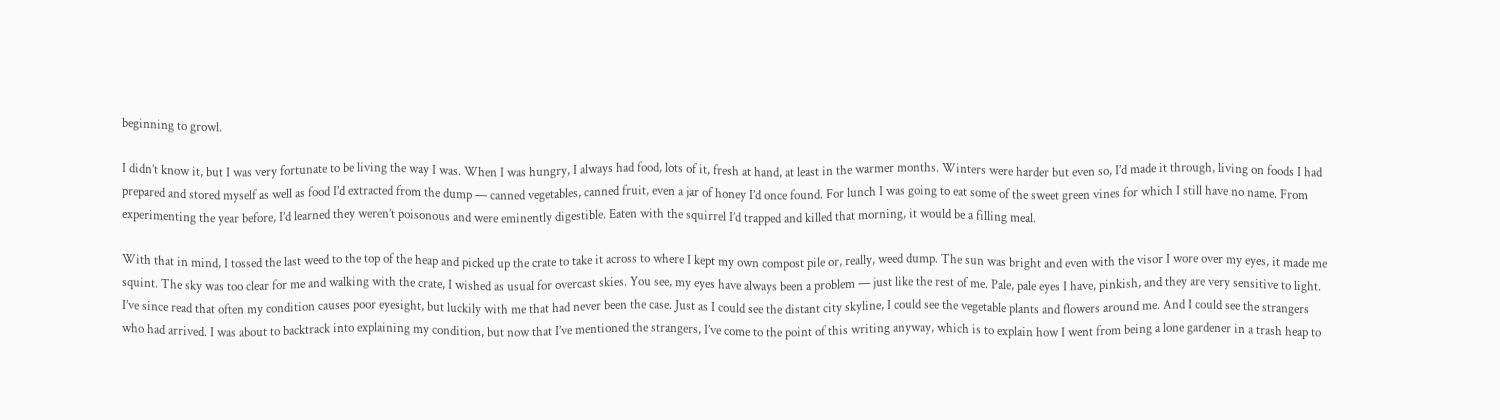beginning to growl.

I didn’t know it, but I was very fortunate to be living the way I was. When I was hungry, I always had food, lots of it, fresh at hand, at least in the warmer months. Winters were harder but even so, I’d made it through, living on foods I had prepared and stored myself as well as food I’d extracted from the dump — canned vegetables, canned fruit, even a jar of honey I’d once found. For lunch I was going to eat some of the sweet green vines for which I still have no name. From experimenting the year before, I’d learned they weren’t poisonous and were eminently digestible. Eaten with the squirrel I’d trapped and killed that morning, it would be a filling meal.

With that in mind, I tossed the last weed to the top of the heap and picked up the crate to take it across to where I kept my own compost pile or, really, weed dump. The sun was bright and even with the visor I wore over my eyes, it made me squint. The sky was too clear for me and walking with the crate, I wished as usual for overcast skies. You see, my eyes have always been a problem — just like the rest of me. Pale, pale eyes I have, pinkish, and they are very sensitive to light. I’ve since read that often my condition causes poor eyesight, but luckily with me that had never been the case. Just as I could see the distant city skyline, I could see the vegetable plants and flowers around me. And I could see the strangers who had arrived. I was about to backtrack into explaining my condition, but now that I’ve mentioned the strangers, I’ve come to the point of this writing anyway, which is to explain how I went from being a lone gardener in a trash heap to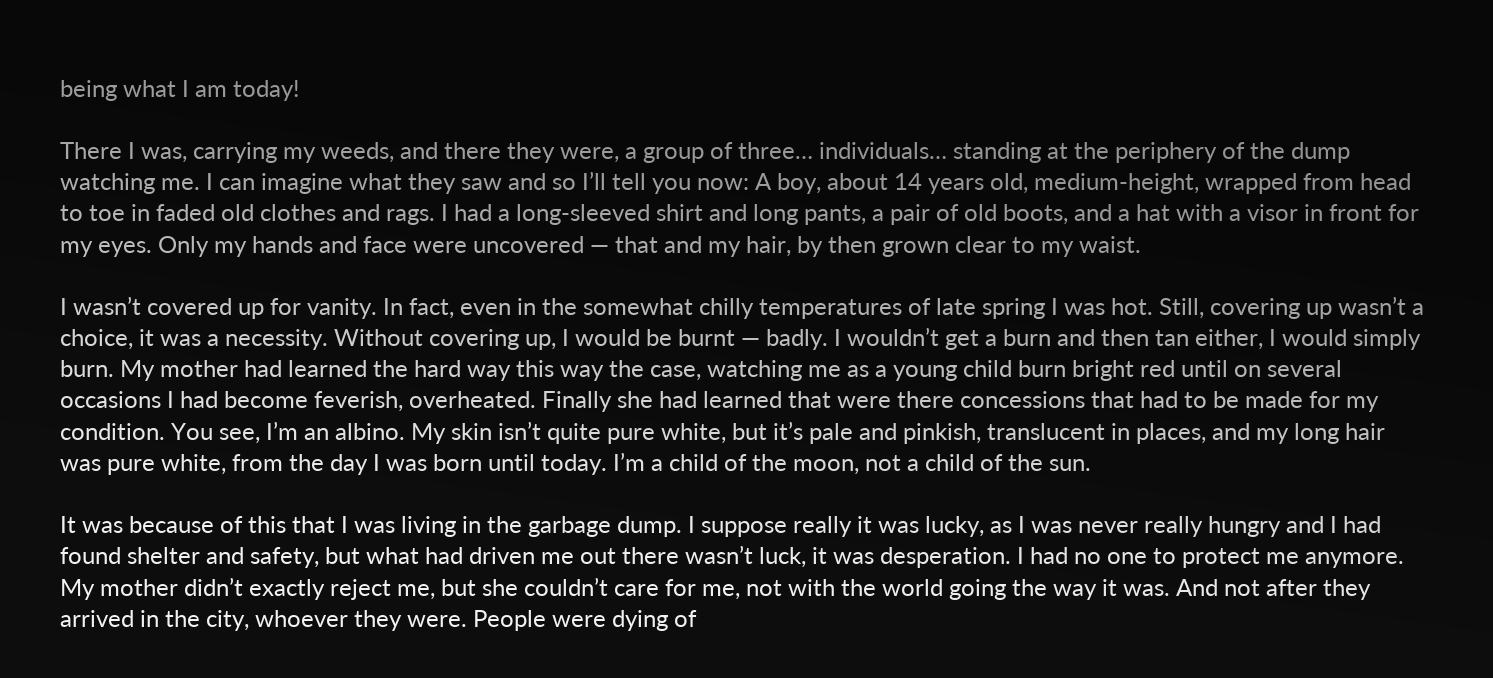being what I am today!

There I was, carrying my weeds, and there they were, a group of three… individuals… standing at the periphery of the dump watching me. I can imagine what they saw and so I’ll tell you now: A boy, about 14 years old, medium-height, wrapped from head to toe in faded old clothes and rags. I had a long-sleeved shirt and long pants, a pair of old boots, and a hat with a visor in front for my eyes. Only my hands and face were uncovered — that and my hair, by then grown clear to my waist.

I wasn’t covered up for vanity. In fact, even in the somewhat chilly temperatures of late spring I was hot. Still, covering up wasn’t a choice, it was a necessity. Without covering up, I would be burnt — badly. I wouldn’t get a burn and then tan either, I would simply burn. My mother had learned the hard way this way the case, watching me as a young child burn bright red until on several occasions I had become feverish, overheated. Finally she had learned that were there concessions that had to be made for my condition. You see, I’m an albino. My skin isn’t quite pure white, but it’s pale and pinkish, translucent in places, and my long hair was pure white, from the day I was born until today. I’m a child of the moon, not a child of the sun.

It was because of this that I was living in the garbage dump. I suppose really it was lucky, as I was never really hungry and I had found shelter and safety, but what had driven me out there wasn’t luck, it was desperation. I had no one to protect me anymore. My mother didn’t exactly reject me, but she couldn’t care for me, not with the world going the way it was. And not after they arrived in the city, whoever they were. People were dying of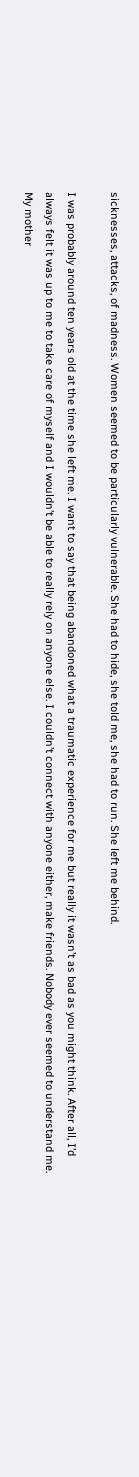sicknesses, attacks, of madness. Women seemed to be particularly vulnerable. She had to hide, she told me, she had to run. She left me behind.

I was probably around ten years old at the time she left me. I want to say that being abandoned what a traumatic experience for me but really it wasn’t as bad as you might think. After all, I’d always felt it was up to me to take care of myself and I wouldn’t be able to really rely on anyone else. I couldn’t connect with anyone either, make friends. Nobody ever seemed to understand me. My mother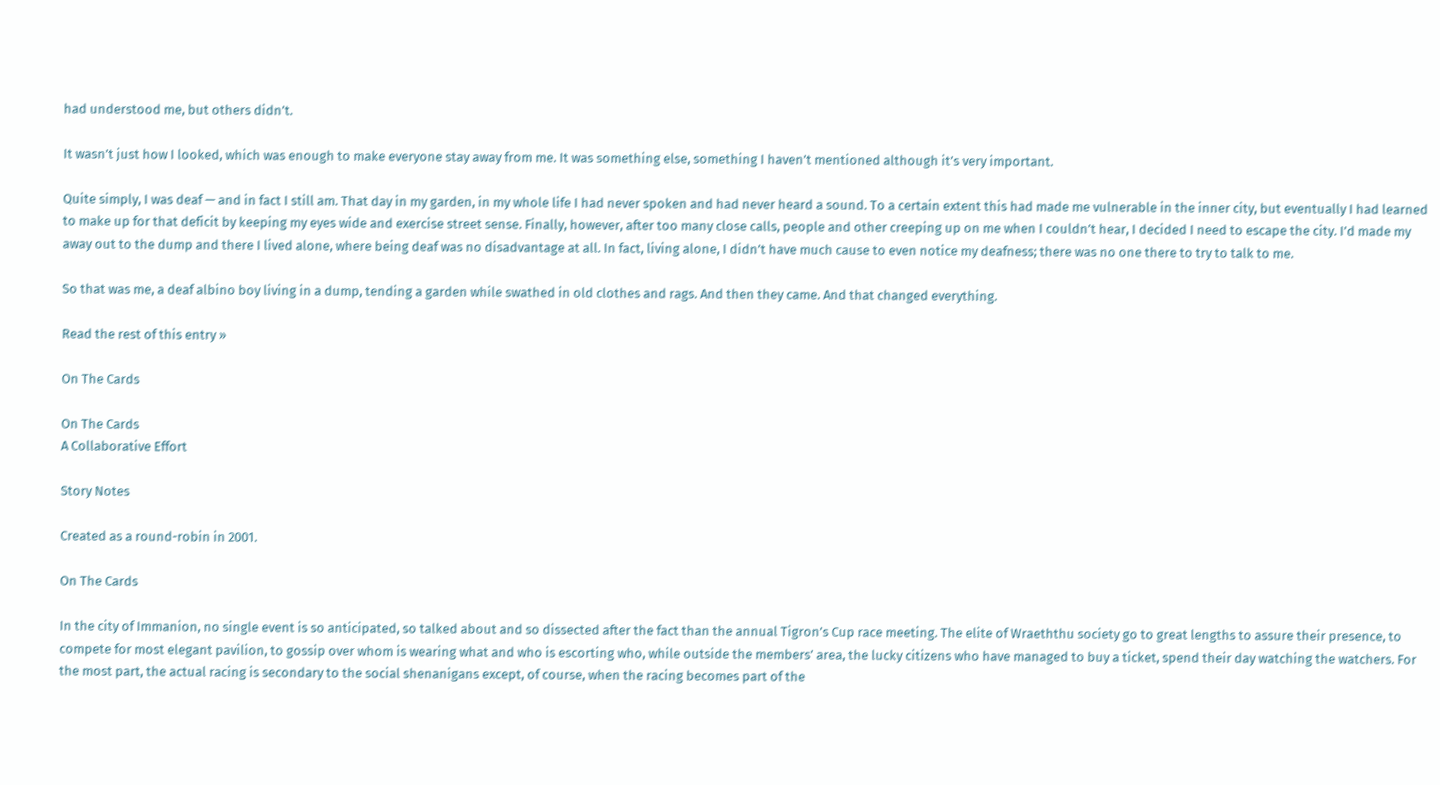had understood me, but others didn’t.

It wasn’t just how I looked, which was enough to make everyone stay away from me. It was something else, something I haven’t mentioned although it’s very important.

Quite simply, I was deaf — and in fact I still am. That day in my garden, in my whole life I had never spoken and had never heard a sound. To a certain extent this had made me vulnerable in the inner city, but eventually I had learned to make up for that deficit by keeping my eyes wide and exercise street sense. Finally, however, after too many close calls, people and other creeping up on me when I couldn’t hear, I decided I need to escape the city. I’d made my away out to the dump and there I lived alone, where being deaf was no disadvantage at all. In fact, living alone, I didn’t have much cause to even notice my deafness; there was no one there to try to talk to me.

So that was me, a deaf albino boy living in a dump, tending a garden while swathed in old clothes and rags. And then they came. And that changed everything.

Read the rest of this entry »

On The Cards

On The Cards
A Collaborative Effort

Story Notes

Created as a round-robin in 2001.

On The Cards

In the city of Immanion, no single event is so anticipated, so talked about and so dissected after the fact than the annual Tigron’s Cup race meeting. The elite of Wraeththu society go to great lengths to assure their presence, to compete for most elegant pavilion, to gossip over whom is wearing what and who is escorting who, while outside the members’ area, the lucky citizens who have managed to buy a ticket, spend their day watching the watchers. For the most part, the actual racing is secondary to the social shenanigans except, of course, when the racing becomes part of the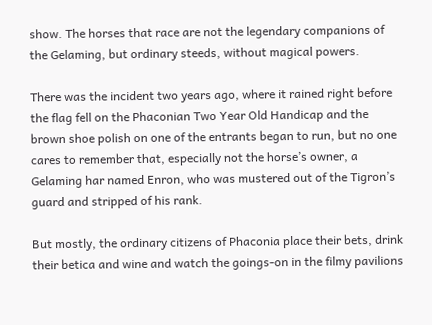show. The horses that race are not the legendary companions of the Gelaming, but ordinary steeds, without magical powers.

There was the incident two years ago, where it rained right before the flag fell on the Phaconian Two Year Old Handicap and the brown shoe polish on one of the entrants began to run, but no one cares to remember that, especially not the horse’s owner, a Gelaming har named Enron, who was mustered out of the Tigron’s guard and stripped of his rank.

But mostly, the ordinary citizens of Phaconia place their bets, drink their betica and wine and watch the goings-on in the filmy pavilions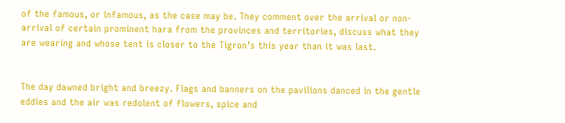of the famous, or infamous, as the case may be. They comment over the arrival or non-arrival of certain prominent hara from the provinces and territories, discuss what they are wearing and whose tent is closer to the Tigron’s this year than it was last.


The day dawned bright and breezy. Flags and banners on the pavilions danced in the gentle eddies and the air was redolent of flowers, spice and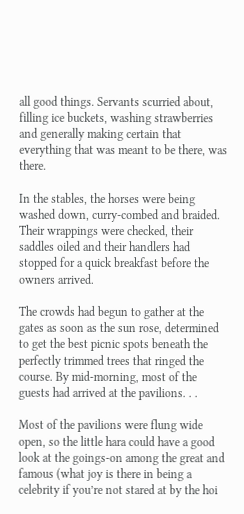all good things. Servants scurried about, filling ice buckets, washing strawberries and generally making certain that everything that was meant to be there, was there.

In the stables, the horses were being washed down, curry-combed and braided. Their wrappings were checked, their saddles oiled and their handlers had stopped for a quick breakfast before the owners arrived.

The crowds had begun to gather at the gates as soon as the sun rose, determined to get the best picnic spots beneath the perfectly trimmed trees that ringed the course. By mid-morning, most of the guests had arrived at the pavilions. . .

Most of the pavilions were flung wide open, so the little hara could have a good look at the goings-on among the great and famous (what joy is there in being a celebrity if you’re not stared at by the hoi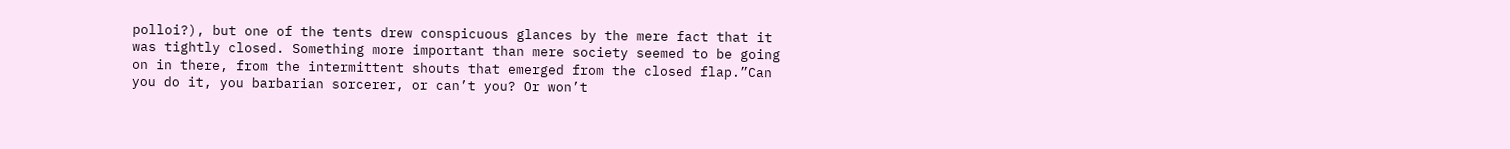polloi?), but one of the tents drew conspicuous glances by the mere fact that it was tightly closed. Something more important than mere society seemed to be going on in there, from the intermittent shouts that emerged from the closed flap.”Can you do it, you barbarian sorcerer, or can’t you? Or won’t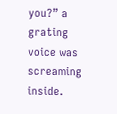you?” a grating voice was screaming inside.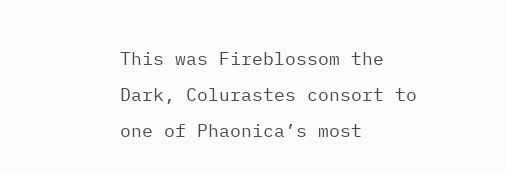This was Fireblossom the Dark, Colurastes consort to one of Phaonica’s most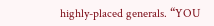highly-placed generals. “YOU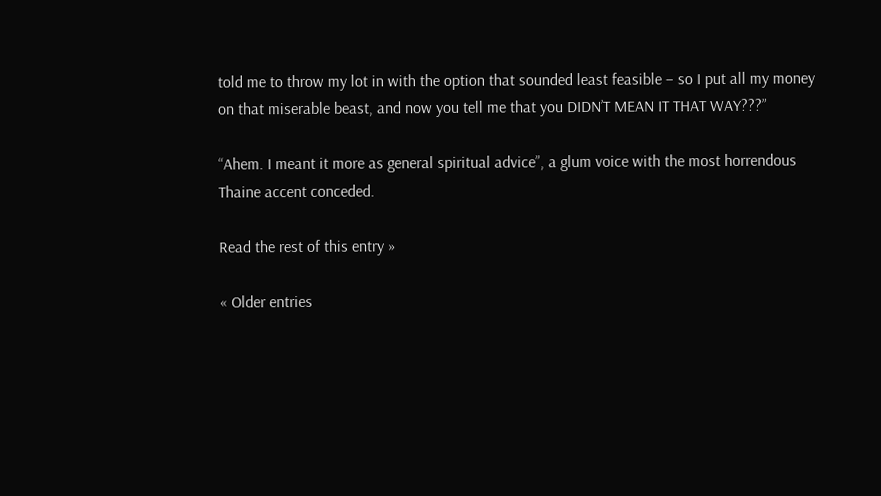told me to throw my lot in with the option that sounded least feasible – so I put all my money on that miserable beast, and now you tell me that you DIDN’T MEAN IT THAT WAY???”

“Ahem. I meant it more as general spiritual advice”, a glum voice with the most horrendous Thaine accent conceded.

Read the rest of this entry »

« Older entries